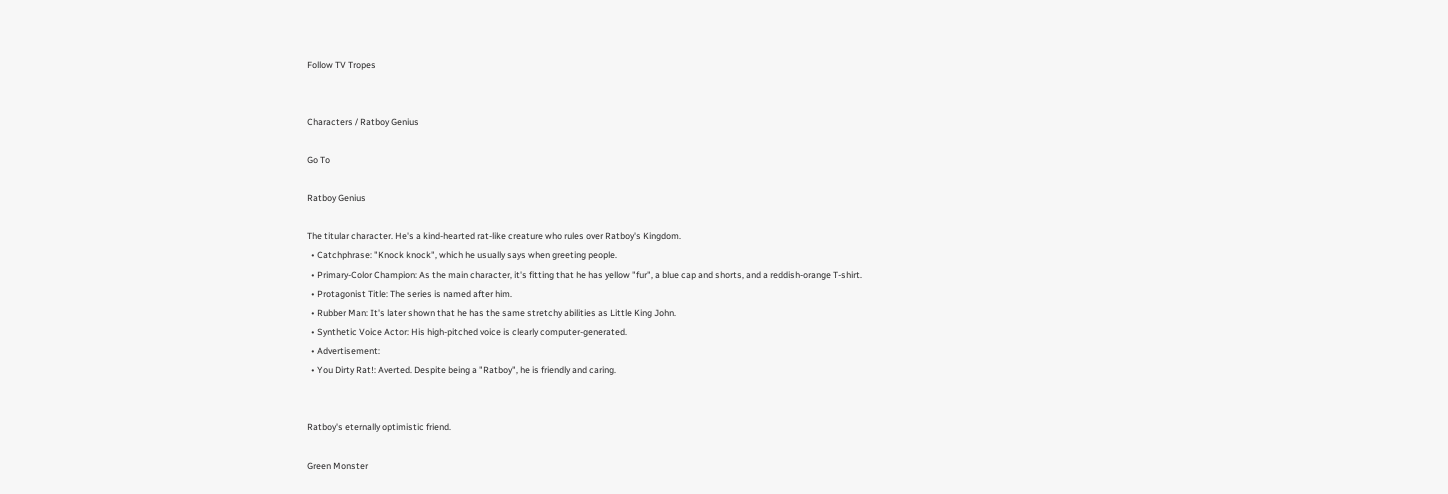Follow TV Tropes


Characters / Ratboy Genius

Go To

Ratboy Genius

The titular character. He's a kind-hearted rat-like creature who rules over Ratboy's Kingdom.
  • Catchphrase: "Knock knock", which he usually says when greeting people.
  • Primary-Color Champion: As the main character, it's fitting that he has yellow "fur", a blue cap and shorts, and a reddish-orange T-shirt.
  • Protagonist Title: The series is named after him.
  • Rubber Man: It's later shown that he has the same stretchy abilities as Little King John.
  • Synthetic Voice Actor: His high-pitched voice is clearly computer-generated.
  • Advertisement:
  • You Dirty Rat!: Averted. Despite being a "Ratboy", he is friendly and caring.


Ratboy's eternally optimistic friend.

Green Monster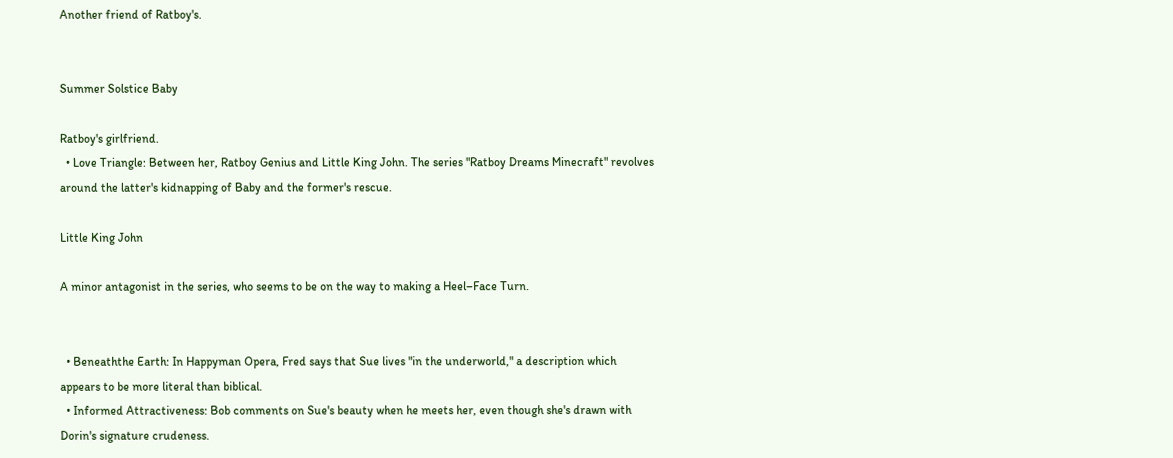Another friend of Ratboy's.


Summer Solstice Baby

Ratboy's girlfriend.
  • Love Triangle: Between her, Ratboy Genius and Little King John. The series "Ratboy Dreams Minecraft" revolves around the latter's kidnapping of Baby and the former's rescue.

Little King John

A minor antagonist in the series, who seems to be on the way to making a Heel–Face Turn.


  • Beneaththe Earth: In Happyman Opera, Fred says that Sue lives "in the underworld," a description which appears to be more literal than biblical.
  • Informed Attractiveness: Bob comments on Sue's beauty when he meets her, even though she's drawn with Dorin's signature crudeness.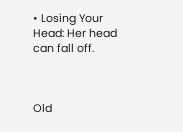• Losing Your Head: Her head can fall off.



Old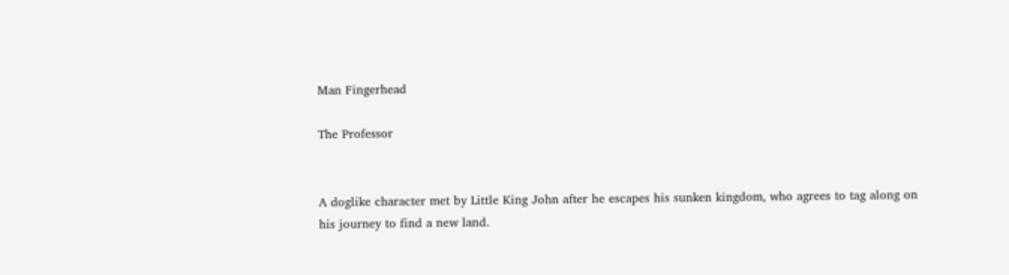Man Fingerhead

The Professor


A doglike character met by Little King John after he escapes his sunken kingdom, who agrees to tag along on his journey to find a new land.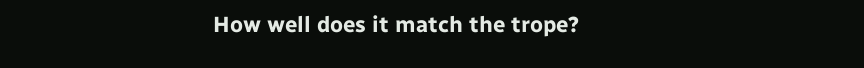How well does it match the trope?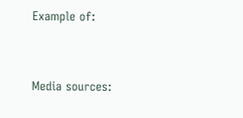Example of:


Media sources: